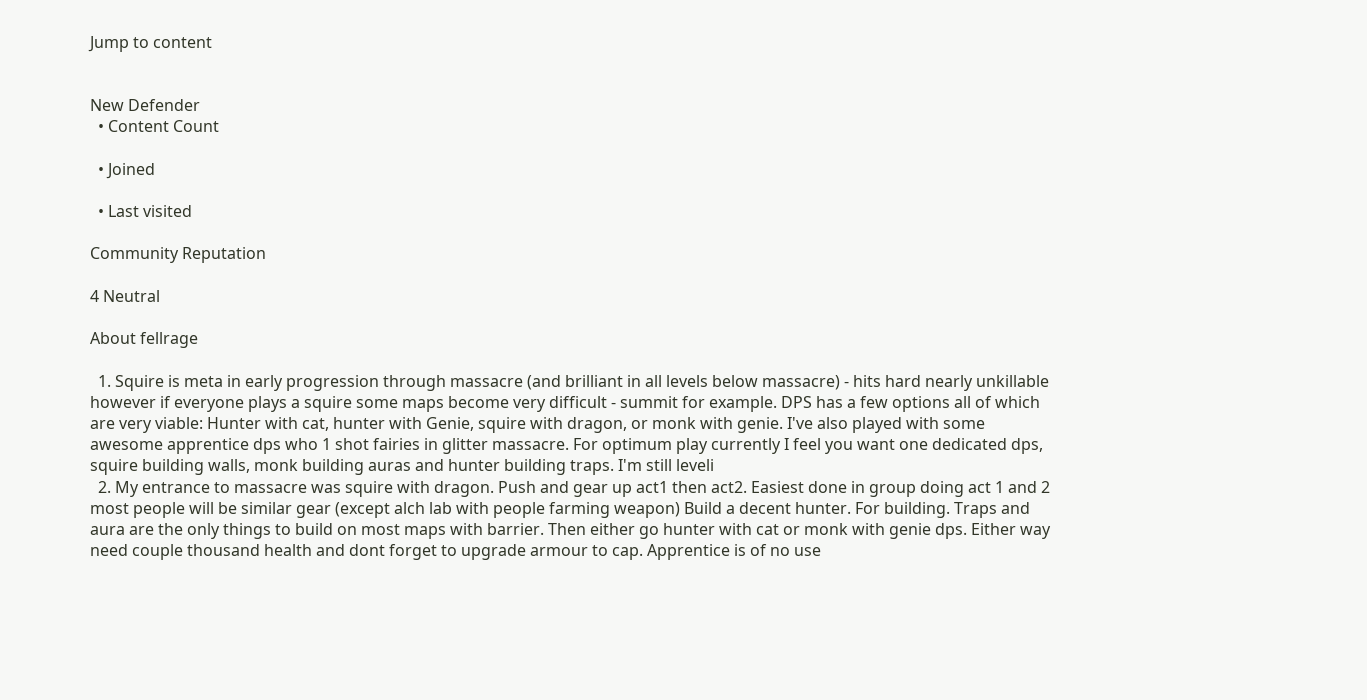Jump to content


New Defender
  • Content Count

  • Joined

  • Last visited

Community Reputation

4 Neutral

About fellrage

  1. Squire is meta in early progression through massacre (and brilliant in all levels below massacre) - hits hard nearly unkillable however if everyone plays a squire some maps become very difficult - summit for example. DPS has a few options all of which are very viable: Hunter with cat, hunter with Genie, squire with dragon, or monk with genie. I've also played with some awesome apprentice dps who 1 shot fairies in glitter massacre. For optimum play currently I feel you want one dedicated dps, squire building walls, monk building auras and hunter building traps. I'm still leveli
  2. My entrance to massacre was squire with dragon. Push and gear up act1 then act2. Easiest done in group doing act 1 and 2 most people will be similar gear (except alch lab with people farming weapon) Build a decent hunter. For building. Traps and aura are the only things to build on most maps with barrier. Then either go hunter with cat or monk with genie dps. Either way need couple thousand health and dont forget to upgrade armour to cap. Apprentice is of no use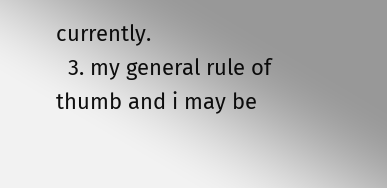currently.
  3. my general rule of thumb and i may be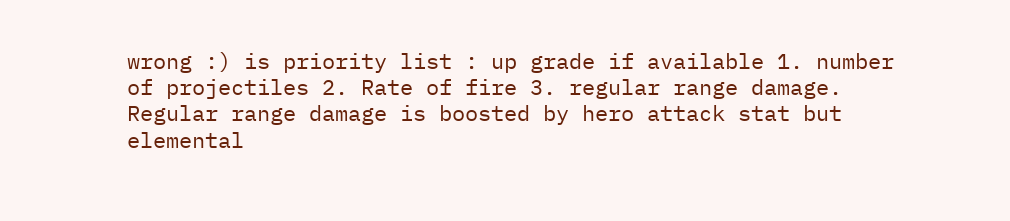wrong :) is priority list : up grade if available 1. number of projectiles 2. Rate of fire 3. regular range damage. Regular range damage is boosted by hero attack stat but elemental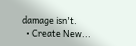damage isn't.
  • Create New...